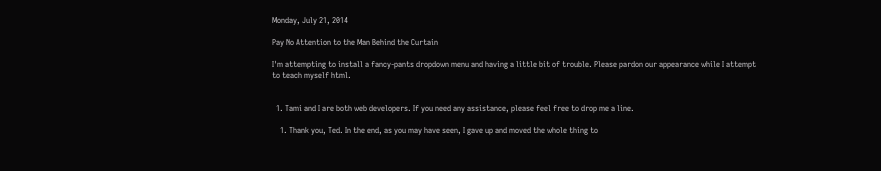Monday, July 21, 2014

Pay No Attention to the Man Behind the Curtain

I'm attempting to install a fancy-pants dropdown menu and having a little bit of trouble. Please pardon our appearance while I attempt to teach myself html.


  1. Tami and I are both web developers. If you need any assistance, please feel free to drop me a line.

    1. Thank you, Ted. In the end, as you may have seen, I gave up and moved the whole thing to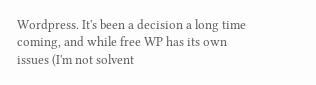Wordpress. It's been a decision a long time coming, and while free WP has its own issues (I'm not solvent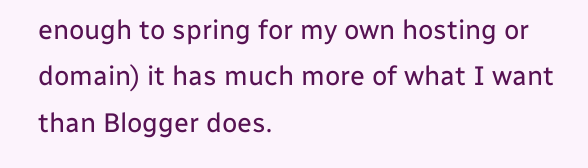enough to spring for my own hosting or domain) it has much more of what I want than Blogger does.